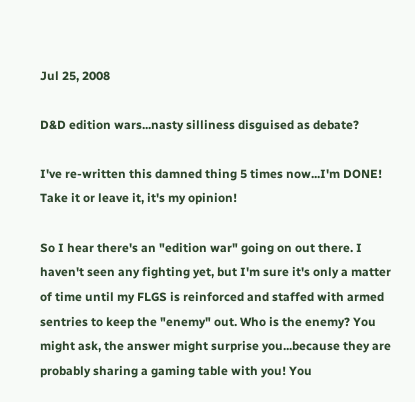Jul 25, 2008

D&D edition wars...nasty silliness disguised as debate?

I've re-written this damned thing 5 times now...I'm DONE! Take it or leave it, it's my opinion!

So I hear there's an "edition war" going on out there. I haven't seen any fighting yet, but I'm sure it's only a matter of time until my FLGS is reinforced and staffed with armed sentries to keep the "enemy" out. Who is the enemy? You might ask, the answer might surprise you...because they are probably sharing a gaming table with you! You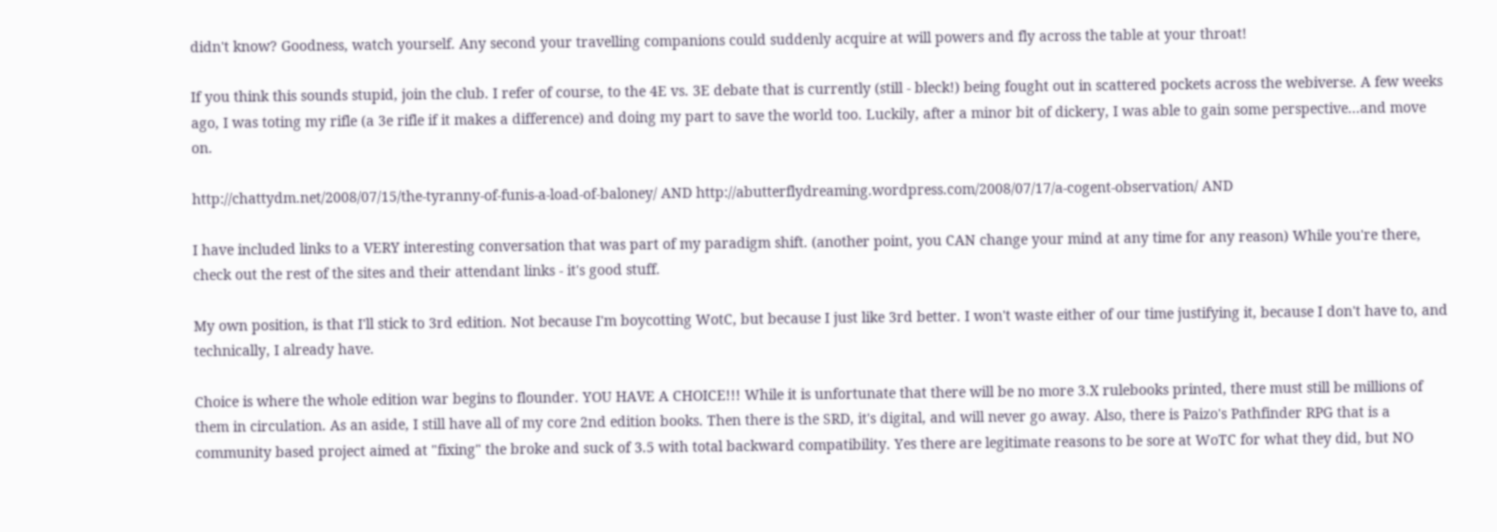didn't know? Goodness, watch yourself. Any second your travelling companions could suddenly acquire at will powers and fly across the table at your throat!

If you think this sounds stupid, join the club. I refer of course, to the 4E vs. 3E debate that is currently (still - bleck!) being fought out in scattered pockets across the webiverse. A few weeks ago, I was toting my rifle (a 3e rifle if it makes a difference) and doing my part to save the world too. Luckily, after a minor bit of dickery, I was able to gain some perspective...and move on.

http://chattydm.net/2008/07/15/the-tyranny-of-funis-a-load-of-baloney/ AND http://abutterflydreaming.wordpress.com/2008/07/17/a-cogent-observation/ AND

I have included links to a VERY interesting conversation that was part of my paradigm shift. (another point, you CAN change your mind at any time for any reason) While you're there, check out the rest of the sites and their attendant links - it's good stuff.

My own position, is that I'll stick to 3rd edition. Not because I'm boycotting WotC, but because I just like 3rd better. I won't waste either of our time justifying it, because I don't have to, and technically, I already have.

Choice is where the whole edition war begins to flounder. YOU HAVE A CHOICE!!! While it is unfortunate that there will be no more 3.X rulebooks printed, there must still be millions of them in circulation. As an aside, I still have all of my core 2nd edition books. Then there is the SRD, it's digital, and will never go away. Also, there is Paizo's Pathfinder RPG that is a community based project aimed at "fixing" the broke and suck of 3.5 with total backward compatibility. Yes there are legitimate reasons to be sore at WoTC for what they did, but NO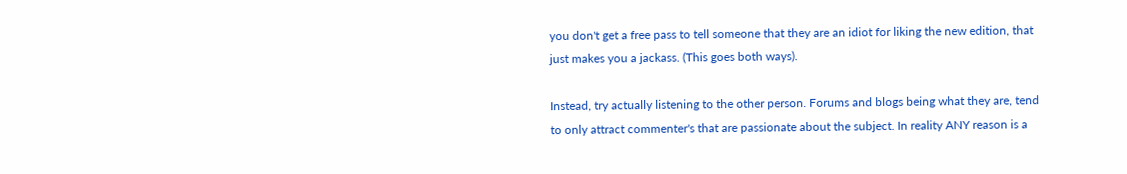you don't get a free pass to tell someone that they are an idiot for liking the new edition, that just makes you a jackass. (This goes both ways).

Instead, try actually listening to the other person. Forums and blogs being what they are, tend to only attract commenter's that are passionate about the subject. In reality ANY reason is a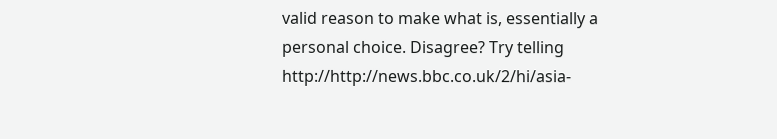valid reason to make what is, essentially a personal choice. Disagree? Try telling http://http://news.bbc.co.uk/2/hi/asia-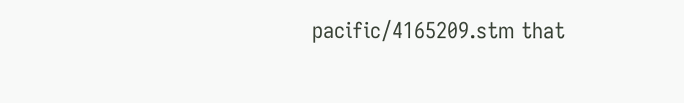pacific/4165209.stm that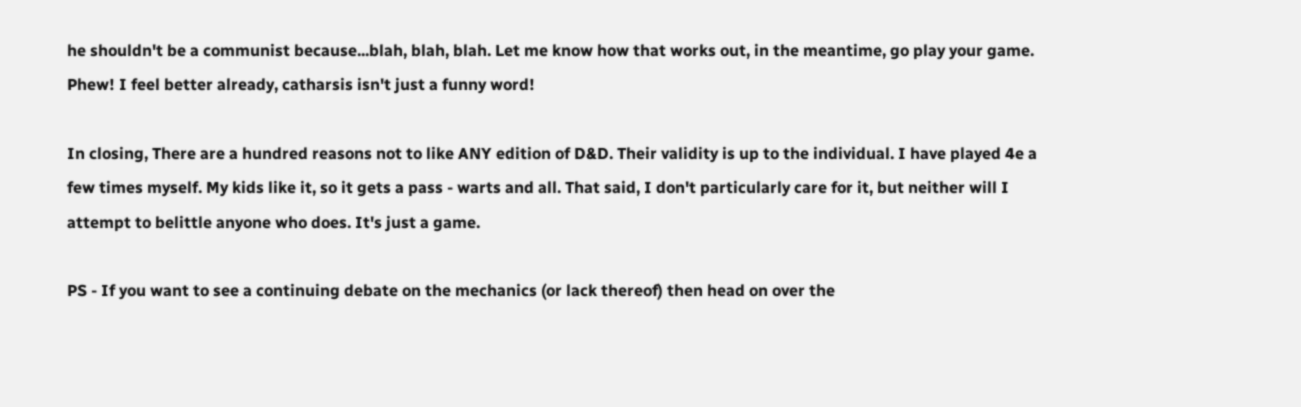he shouldn't be a communist because...blah, blah, blah. Let me know how that works out, in the meantime, go play your game. Phew! I feel better already, catharsis isn't just a funny word!

In closing, There are a hundred reasons not to like ANY edition of D&D. Their validity is up to the individual. I have played 4e a few times myself. My kids like it, so it gets a pass - warts and all. That said, I don't particularly care for it, but neither will I attempt to belittle anyone who does. It's just a game.

PS - If you want to see a continuing debate on the mechanics (or lack thereof) then head on over the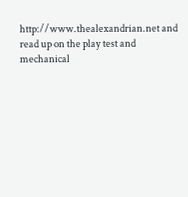http://www.thealexandrian.net and read up on the play test and mechanical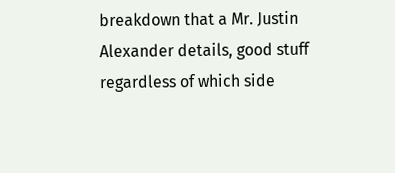breakdown that a Mr. Justin Alexander details, good stuff regardless of which side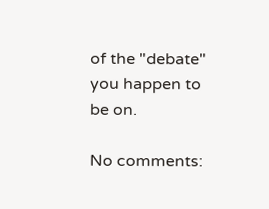of the "debate" you happen to be on.

No comments: